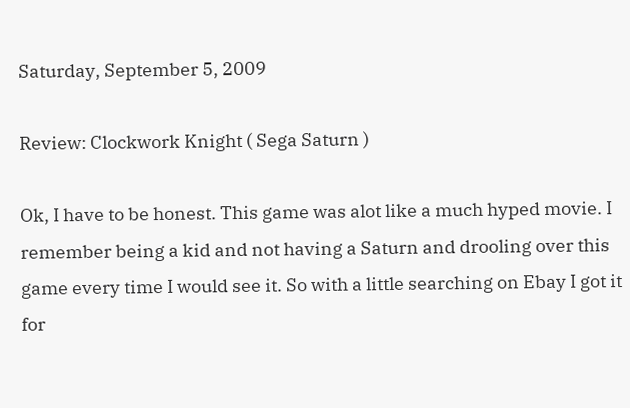Saturday, September 5, 2009

Review: Clockwork Knight ( Sega Saturn )

Ok, I have to be honest. This game was alot like a much hyped movie. I remember being a kid and not having a Saturn and drooling over this game every time I would see it. So with a little searching on Ebay I got it for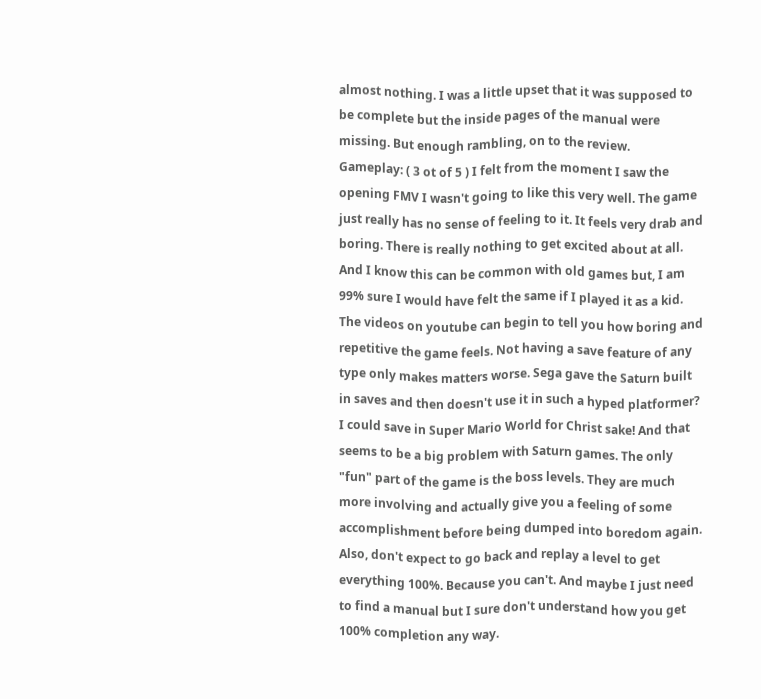almost nothing. I was a little upset that it was supposed to be complete but the inside pages of the manual were missing. But enough rambling, on to the review.
Gameplay: ( 3 ot of 5 ) I felt from the moment I saw the opening FMV I wasn't going to like this very well. The game just really has no sense of feeling to it. It feels very drab and boring. There is really nothing to get excited about at all. And I know this can be common with old games but, I am 99% sure I would have felt the same if I played it as a kid. The videos on youtube can begin to tell you how boring and repetitive the game feels. Not having a save feature of any type only makes matters worse. Sega gave the Saturn built in saves and then doesn't use it in such a hyped platformer? I could save in Super Mario World for Christ sake! And that seems to be a big problem with Saturn games. The only "fun" part of the game is the boss levels. They are much more involving and actually give you a feeling of some accomplishment before being dumped into boredom again. Also, don't expect to go back and replay a level to get everything 100%. Because you can't. And maybe I just need to find a manual but I sure don't understand how you get 100% completion any way.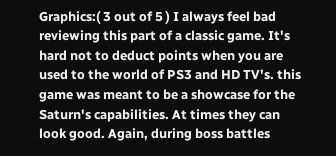Graphics:( 3 out of 5 ) I always feel bad reviewing this part of a classic game. It's hard not to deduct points when you are used to the world of PS3 and HD TV's. this game was meant to be a showcase for the Saturn's capabilities. At times they can look good. Again, during boss battles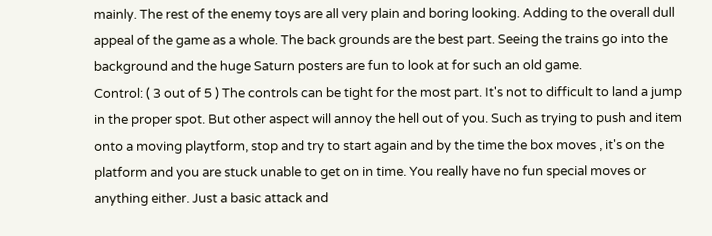mainly. The rest of the enemy toys are all very plain and boring looking. Adding to the overall dull appeal of the game as a whole. The back grounds are the best part. Seeing the trains go into the background and the huge Saturn posters are fun to look at for such an old game.
Control: ( 3 out of 5 ) The controls can be tight for the most part. It's not to difficult to land a jump in the proper spot. But other aspect will annoy the hell out of you. Such as trying to push and item onto a moving playtform, stop and try to start again and by the time the box moves , it's on the platform and you are stuck unable to get on in time. You really have no fun special moves or anything either. Just a basic attack and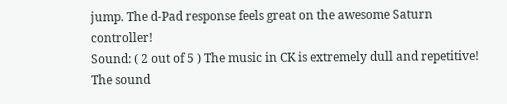jump. The d-Pad response feels great on the awesome Saturn controller!
Sound: ( 2 out of 5 ) The music in CK is extremely dull and repetitive! The sound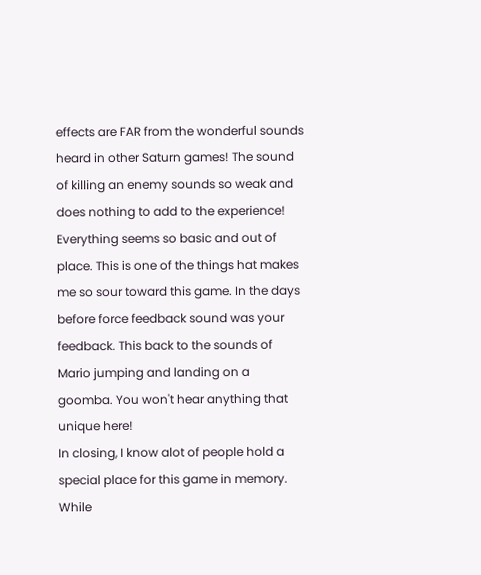effects are FAR from the wonderful sounds heard in other Saturn games! The sound of killing an enemy sounds so weak and does nothing to add to the experience! Everything seems so basic and out of place. This is one of the things hat makes me so sour toward this game. In the days before force feedback sound was your feedback. This back to the sounds of Mario jumping and landing on a goomba. You won't hear anything that unique here!
In closing, I know alot of people hold a special place for this game in memory. While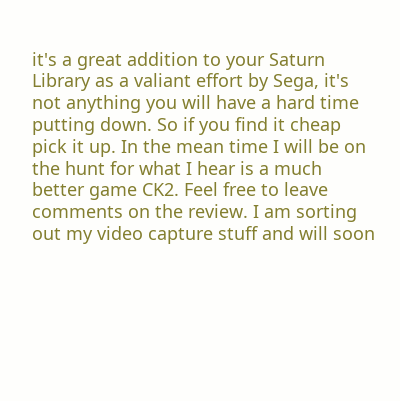it's a great addition to your Saturn Library as a valiant effort by Sega, it's not anything you will have a hard time putting down. So if you find it cheap pick it up. In the mean time I will be on the hunt for what I hear is a much better game CK2. Feel free to leave comments on the review. I am sorting out my video capture stuff and will soon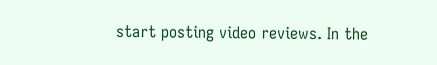start posting video reviews. In the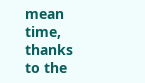mean time, thanks to the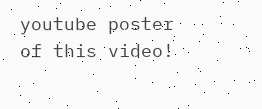youtube poster of this video!